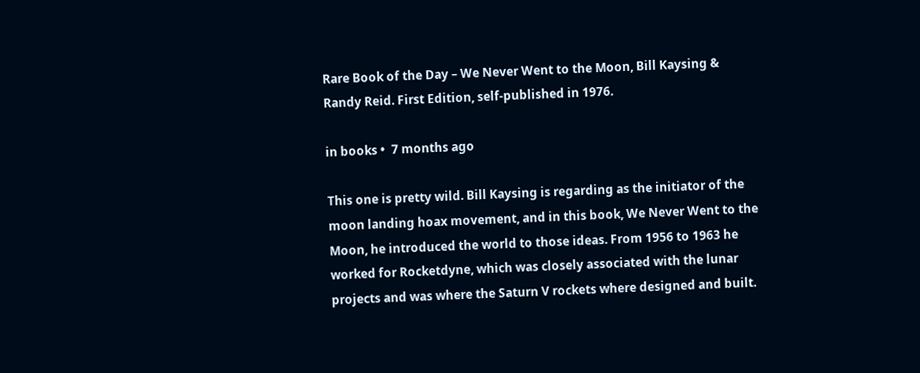Rare Book of the Day – We Never Went to the Moon, Bill Kaysing & Randy Reid. First Edition, self-published in 1976.

in books •  7 months ago

This one is pretty wild. Bill Kaysing is regarding as the initiator of the moon landing hoax movement, and in this book, We Never Went to the Moon, he introduced the world to those ideas. From 1956 to 1963 he worked for Rocketdyne, which was closely associated with the lunar projects and was where the Saturn V rockets where designed and built.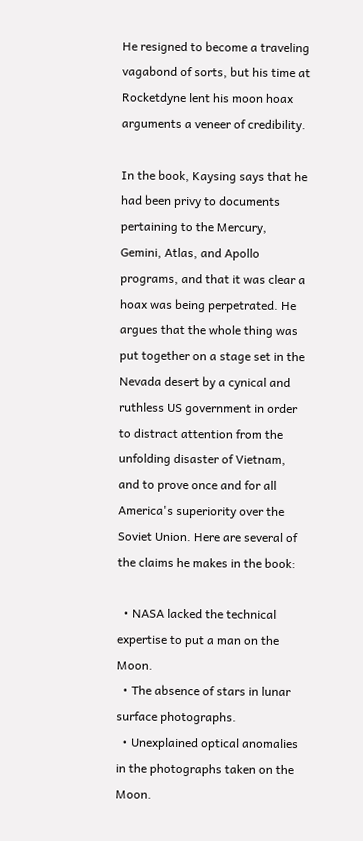He resigned to become a traveling vagabond of sorts, but his time at Rocketdyne lent his moon hoax arguments a veneer of credibility.

In the book, Kaysing says that he had been privy to documents pertaining to the Mercury, Gemini, Atlas, and Apollo programs, and that it was clear a hoax was being perpetrated. He argues that the whole thing was put together on a stage set in the Nevada desert by a cynical and ruthless US government in order to distract attention from the unfolding disaster of Vietnam, and to prove once and for all America's superiority over the Soviet Union. Here are several of the claims he makes in the book:

  • NASA lacked the technical expertise to put a man on the Moon.
  • The absence of stars in lunar surface photographs.
  • Unexplained optical anomalies in the photographs taken on the Moon.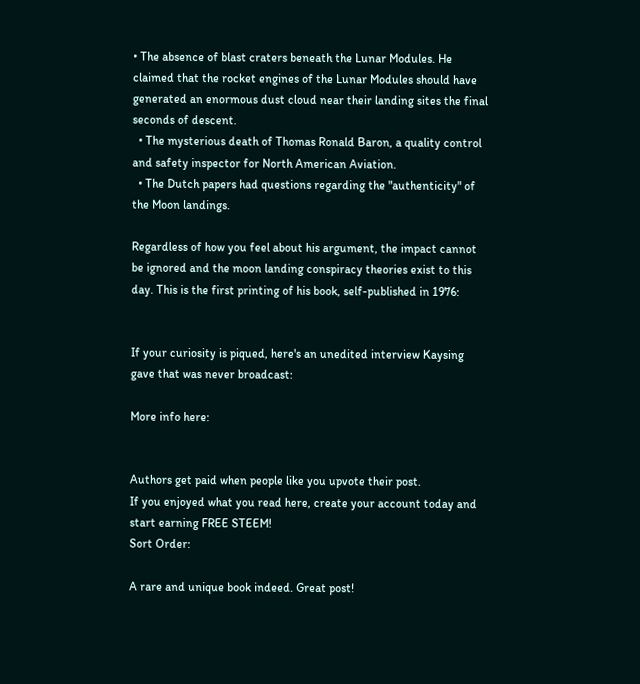• The absence of blast craters beneath the Lunar Modules. He claimed that the rocket engines of the Lunar Modules should have generated an enormous dust cloud near their landing sites the final seconds of descent.
  • The mysterious death of Thomas Ronald Baron, a quality control and safety inspector for North American Aviation.
  • The Dutch papers had questions regarding the "authenticity" of the Moon landings.

Regardless of how you feel about his argument, the impact cannot be ignored and the moon landing conspiracy theories exist to this day. This is the first printing of his book, self-published in 1976:


If your curiosity is piqued, here's an unedited interview Kaysing gave that was never broadcast:

More info here:


Authors get paid when people like you upvote their post.
If you enjoyed what you read here, create your account today and start earning FREE STEEM!
Sort Order:

A rare and unique book indeed. Great post!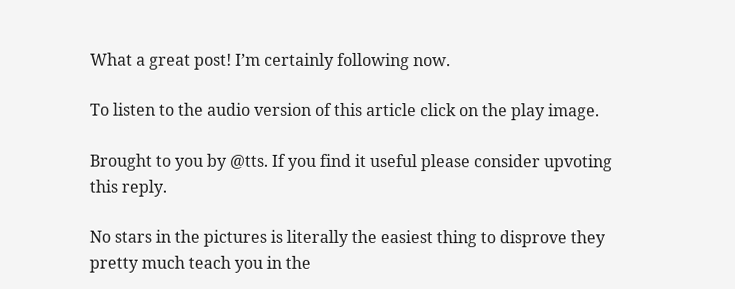What a great post! I’m certainly following now.

To listen to the audio version of this article click on the play image.

Brought to you by @tts. If you find it useful please consider upvoting this reply.

No stars in the pictures is literally the easiest thing to disprove they pretty much teach you in the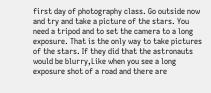first day of photography class. Go outside now and try and take a picture of the stars. You need a tripod and to set the camera to a long exposure. That is the only way to take pictures of the stars. If they did that the astronauts would be blurry,Like when you see a long exposure shot of a road and there are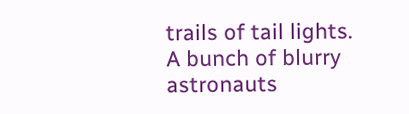trails of tail lights. A bunch of blurry astronauts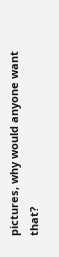pictures, why would anyone want that?